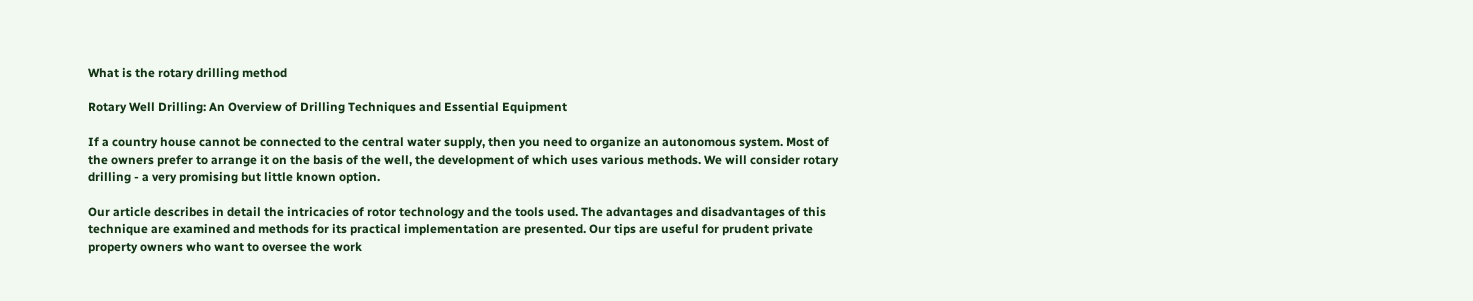What is the rotary drilling method

Rotary Well Drilling: An Overview of Drilling Techniques and Essential Equipment

If a country house cannot be connected to the central water supply, then you need to organize an autonomous system. Most of the owners prefer to arrange it on the basis of the well, the development of which uses various methods. We will consider rotary drilling - a very promising but little known option.

Our article describes in detail the intricacies of rotor technology and the tools used. The advantages and disadvantages of this technique are examined and methods for its practical implementation are presented. Our tips are useful for prudent private property owners who want to oversee the work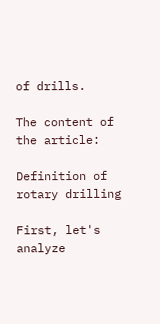of drills.

The content of the article:

Definition of rotary drilling

First, let's analyze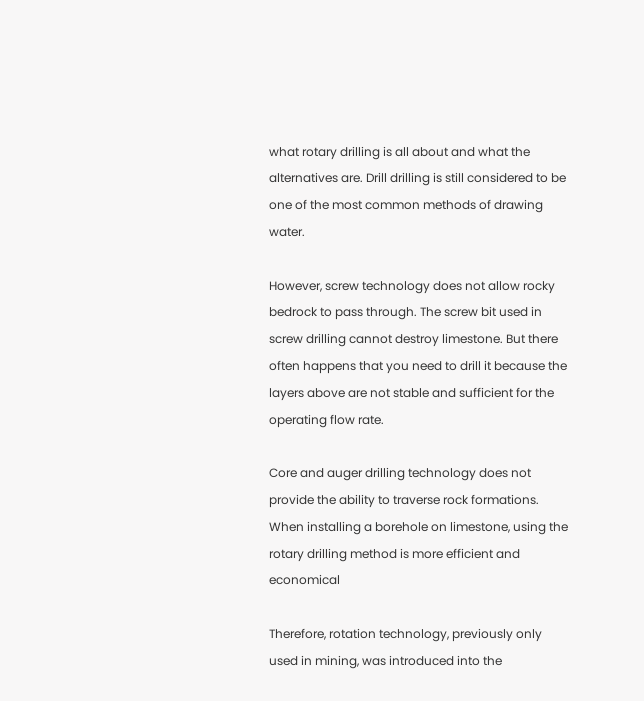what rotary drilling is all about and what the alternatives are. Drill drilling is still considered to be one of the most common methods of drawing water.

However, screw technology does not allow rocky bedrock to pass through. The screw bit used in screw drilling cannot destroy limestone. But there often happens that you need to drill it because the layers above are not stable and sufficient for the operating flow rate.

Core and auger drilling technology does not provide the ability to traverse rock formations. When installing a borehole on limestone, using the rotary drilling method is more efficient and economical

Therefore, rotation technology, previously only used in mining, was introduced into the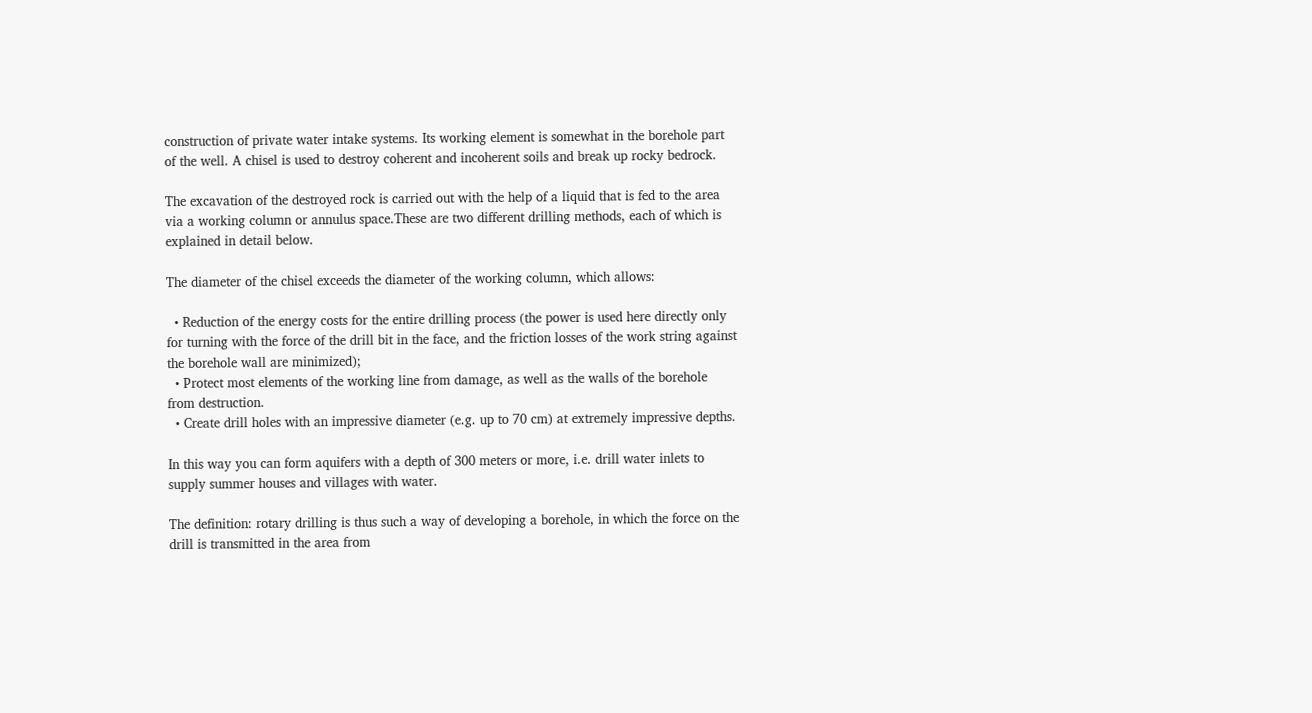construction of private water intake systems. Its working element is somewhat in the borehole part of the well. A chisel is used to destroy coherent and incoherent soils and break up rocky bedrock.

The excavation of the destroyed rock is carried out with the help of a liquid that is fed to the area via a working column or annulus space.These are two different drilling methods, each of which is explained in detail below.

The diameter of the chisel exceeds the diameter of the working column, which allows:

  • Reduction of the energy costs for the entire drilling process (the power is used here directly only for turning with the force of the drill bit in the face, and the friction losses of the work string against the borehole wall are minimized);
  • Protect most elements of the working line from damage, as well as the walls of the borehole from destruction.
  • Create drill holes with an impressive diameter (e.g. up to 70 cm) at extremely impressive depths.

In this way you can form aquifers with a depth of 300 meters or more, i.e. drill water inlets to supply summer houses and villages with water.

The definition: rotary drilling is thus such a way of developing a borehole, in which the force on the drill is transmitted in the area from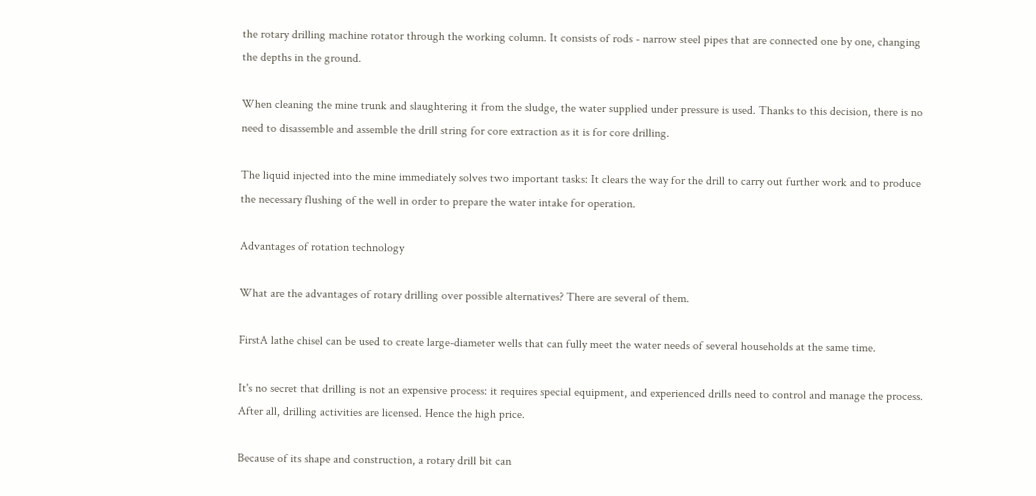the rotary drilling machine rotator through the working column. It consists of rods - narrow steel pipes that are connected one by one, changing the depths in the ground.

When cleaning the mine trunk and slaughtering it from the sludge, the water supplied under pressure is used. Thanks to this decision, there is no need to disassemble and assemble the drill string for core extraction as it is for core drilling.

The liquid injected into the mine immediately solves two important tasks: It clears the way for the drill to carry out further work and to produce the necessary flushing of the well in order to prepare the water intake for operation.

Advantages of rotation technology

What are the advantages of rotary drilling over possible alternatives? There are several of them.

FirstA lathe chisel can be used to create large-diameter wells that can fully meet the water needs of several households at the same time.

It's no secret that drilling is not an expensive process: it requires special equipment, and experienced drills need to control and manage the process. After all, drilling activities are licensed. Hence the high price.

Because of its shape and construction, a rotary drill bit can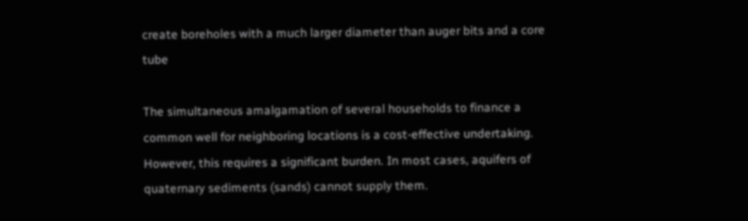create boreholes with a much larger diameter than auger bits and a core tube

The simultaneous amalgamation of several households to finance a common well for neighboring locations is a cost-effective undertaking. However, this requires a significant burden. In most cases, aquifers of quaternary sediments (sands) cannot supply them.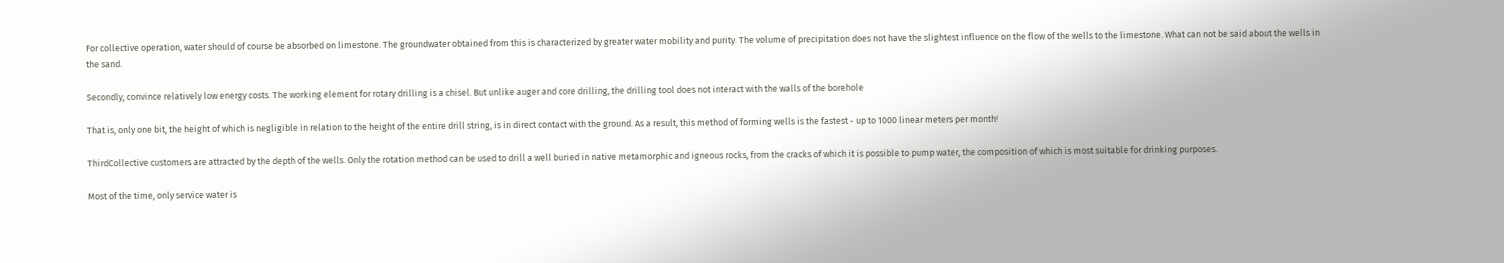For collective operation, water should of course be absorbed on limestone. The groundwater obtained from this is characterized by greater water mobility and purity. The volume of precipitation does not have the slightest influence on the flow of the wells to the limestone. What can not be said about the wells in the sand.

Secondly, convince relatively low energy costs. The working element for rotary drilling is a chisel. But unlike auger and core drilling, the drilling tool does not interact with the walls of the borehole

That is, only one bit, the height of which is negligible in relation to the height of the entire drill string, is in direct contact with the ground. As a result, this method of forming wells is the fastest - up to 1000 linear meters per month!

ThirdCollective customers are attracted by the depth of the wells. Only the rotation method can be used to drill a well buried in native metamorphic and igneous rocks, from the cracks of which it is possible to pump water, the composition of which is most suitable for drinking purposes.

Most of the time, only service water is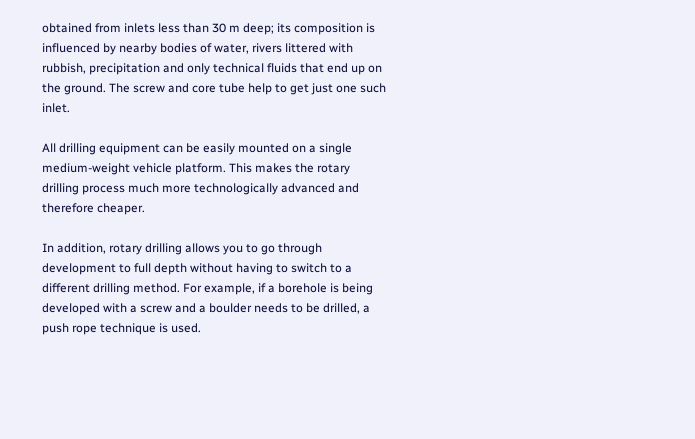obtained from inlets less than 30 m deep; its composition is influenced by nearby bodies of water, rivers littered with rubbish, precipitation and only technical fluids that end up on the ground. The screw and core tube help to get just one such inlet.

All drilling equipment can be easily mounted on a single medium-weight vehicle platform. This makes the rotary drilling process much more technologically advanced and therefore cheaper.

In addition, rotary drilling allows you to go through development to full depth without having to switch to a different drilling method. For example, if a borehole is being developed with a screw and a boulder needs to be drilled, a push rope technique is used.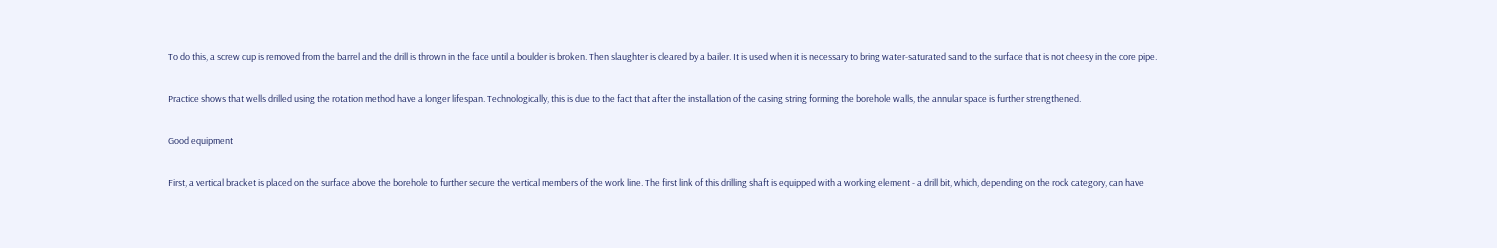To do this, a screw cup is removed from the barrel and the drill is thrown in the face until a boulder is broken. Then slaughter is cleared by a bailer. It is used when it is necessary to bring water-saturated sand to the surface that is not cheesy in the core pipe.

Practice shows that wells drilled using the rotation method have a longer lifespan. Technologically, this is due to the fact that after the installation of the casing string forming the borehole walls, the annular space is further strengthened.

Good equipment

First, a vertical bracket is placed on the surface above the borehole to further secure the vertical members of the work line. The first link of this drilling shaft is equipped with a working element - a drill bit, which, depending on the rock category, can have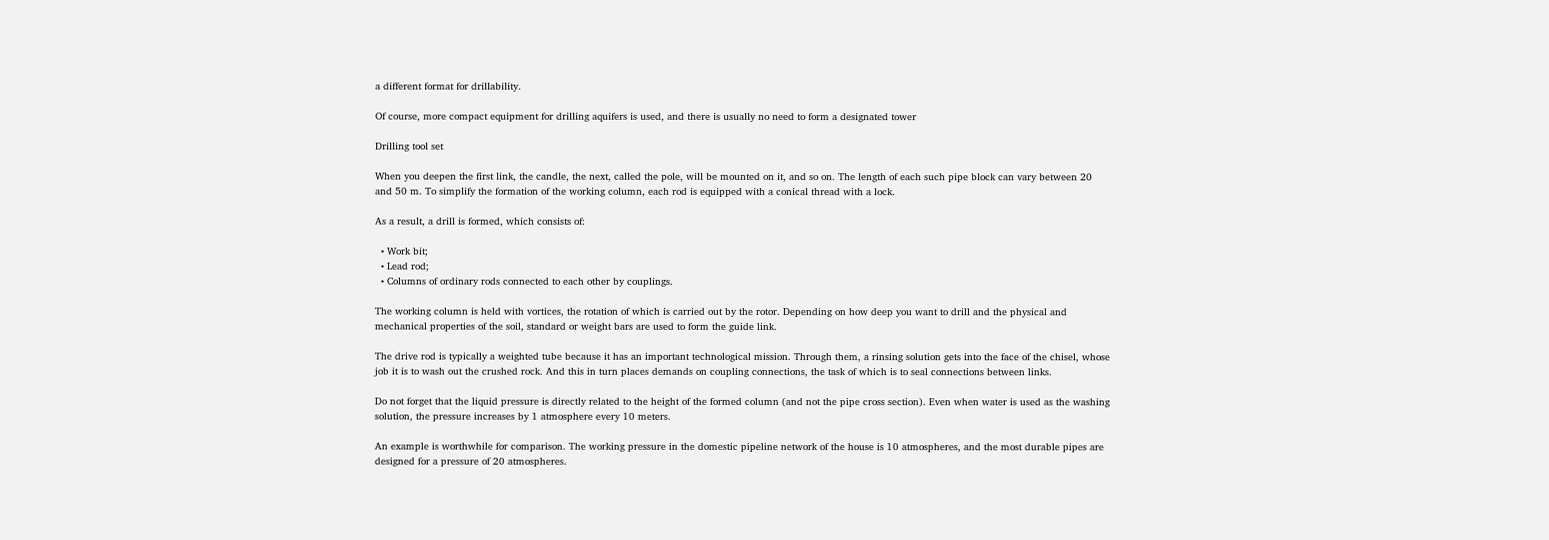a different format for drillability.

Of course, more compact equipment for drilling aquifers is used, and there is usually no need to form a designated tower

Drilling tool set

When you deepen the first link, the candle, the next, called the pole, will be mounted on it, and so on. The length of each such pipe block can vary between 20 and 50 m. To simplify the formation of the working column, each rod is equipped with a conical thread with a lock.

As a result, a drill is formed, which consists of:

  • Work bit;
  • Lead rod;
  • Columns of ordinary rods connected to each other by couplings.

The working column is held with vortices, the rotation of which is carried out by the rotor. Depending on how deep you want to drill and the physical and mechanical properties of the soil, standard or weight bars are used to form the guide link.

The drive rod is typically a weighted tube because it has an important technological mission. Through them, a rinsing solution gets into the face of the chisel, whose job it is to wash out the crushed rock. And this in turn places demands on coupling connections, the task of which is to seal connections between links.

Do not forget that the liquid pressure is directly related to the height of the formed column (and not the pipe cross section). Even when water is used as the washing solution, the pressure increases by 1 atmosphere every 10 meters.

An example is worthwhile for comparison. The working pressure in the domestic pipeline network of the house is 10 atmospheres, and the most durable pipes are designed for a pressure of 20 atmospheres.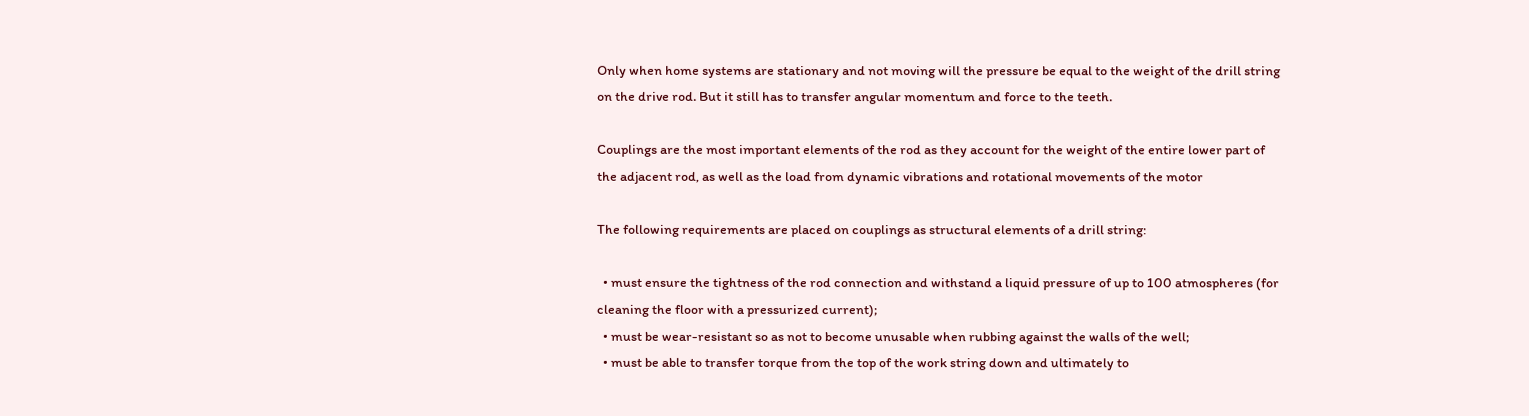Only when home systems are stationary and not moving will the pressure be equal to the weight of the drill string on the drive rod. But it still has to transfer angular momentum and force to the teeth.

Couplings are the most important elements of the rod as they account for the weight of the entire lower part of the adjacent rod, as well as the load from dynamic vibrations and rotational movements of the motor

The following requirements are placed on couplings as structural elements of a drill string:

  • must ensure the tightness of the rod connection and withstand a liquid pressure of up to 100 atmospheres (for cleaning the floor with a pressurized current);
  • must be wear-resistant so as not to become unusable when rubbing against the walls of the well;
  • must be able to transfer torque from the top of the work string down and ultimately to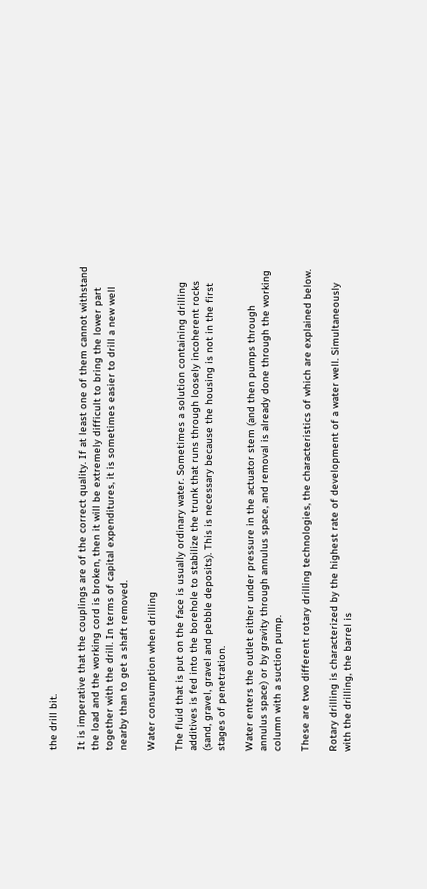the drill bit.

It is imperative that the couplings are of the correct quality. If at least one of them cannot withstand the load and the working cord is broken, then it will be extremely difficult to bring the lower part together with the drill. In terms of capital expenditures, it is sometimes easier to drill a new well nearby than to get a shaft removed.

Water consumption when drilling

The fluid that is put on the face is usually ordinary water. Sometimes a solution containing drilling additives is fed into the borehole to stabilize the trunk that runs through loosely incoherent rocks (sand, gravel, gravel and pebble deposits). This is necessary because the housing is not in the first stages of penetration.

Water enters the outlet either under pressure in the actuator stem (and then pumps through annulus space) or by gravity through annulus space, and removal is already done through the working column with a suction pump.

These are two different rotary drilling technologies, the characteristics of which are explained below.

Rotary drilling is characterized by the highest rate of development of a water well. Simultaneously with the drilling, the barrel is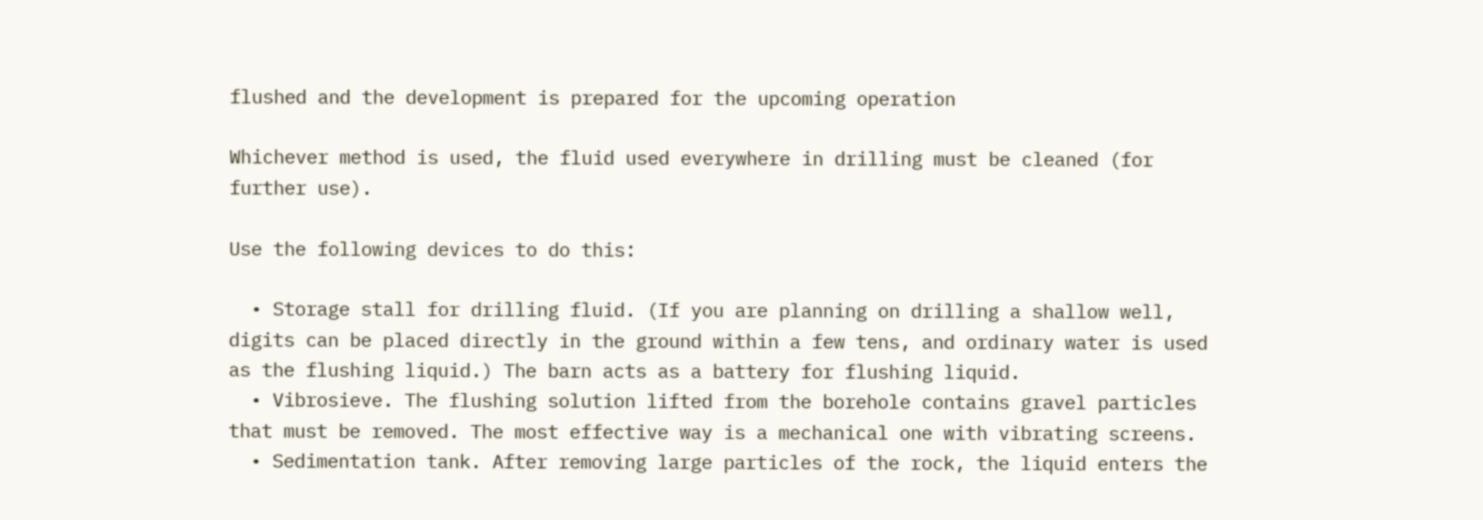flushed and the development is prepared for the upcoming operation

Whichever method is used, the fluid used everywhere in drilling must be cleaned (for further use).

Use the following devices to do this:

  • Storage stall for drilling fluid. (If you are planning on drilling a shallow well, digits can be placed directly in the ground within a few tens, and ordinary water is used as the flushing liquid.) The barn acts as a battery for flushing liquid.
  • Vibrosieve. The flushing solution lifted from the borehole contains gravel particles that must be removed. The most effective way is a mechanical one with vibrating screens.
  • Sedimentation tank. After removing large particles of the rock, the liquid enters the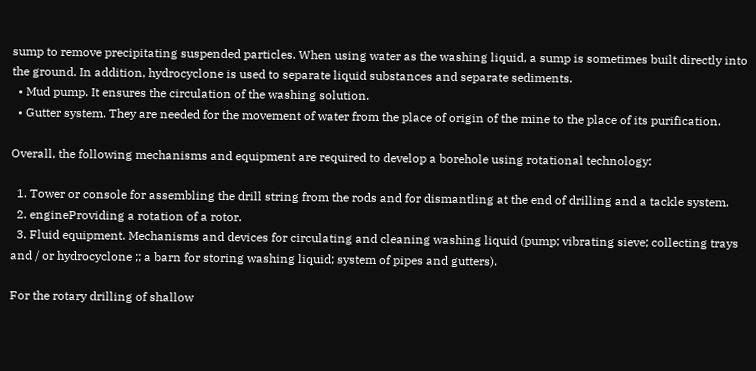sump to remove precipitating suspended particles. When using water as the washing liquid, a sump is sometimes built directly into the ground. In addition, hydrocyclone is used to separate liquid substances and separate sediments.
  • Mud pump. It ensures the circulation of the washing solution.
  • Gutter system. They are needed for the movement of water from the place of origin of the mine to the place of its purification.

Overall, the following mechanisms and equipment are required to develop a borehole using rotational technology:

  1. Tower or console for assembling the drill string from the rods and for dismantling at the end of drilling and a tackle system.
  2. engineProviding a rotation of a rotor.
  3. Fluid equipment. Mechanisms and devices for circulating and cleaning washing liquid (pump; vibrating sieve; collecting trays and / or hydrocyclone ;; a barn for storing washing liquid; system of pipes and gutters).

For the rotary drilling of shallow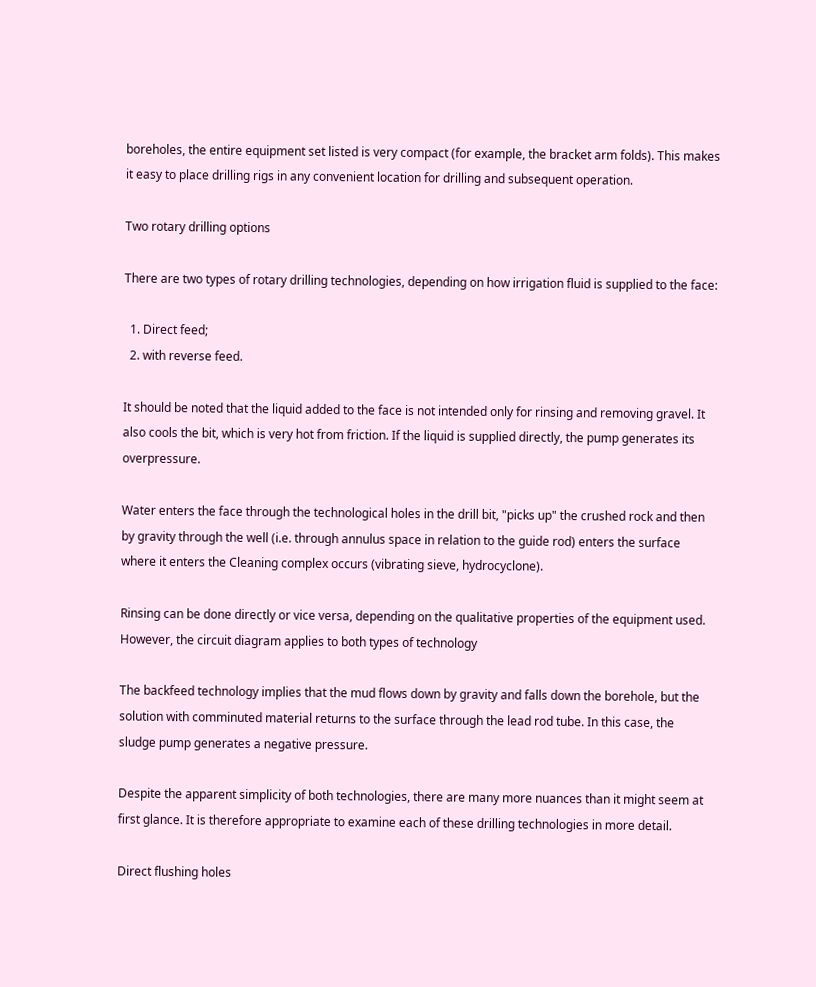boreholes, the entire equipment set listed is very compact (for example, the bracket arm folds). This makes it easy to place drilling rigs in any convenient location for drilling and subsequent operation.

Two rotary drilling options

There are two types of rotary drilling technologies, depending on how irrigation fluid is supplied to the face:

  1. Direct feed;
  2. with reverse feed.

It should be noted that the liquid added to the face is not intended only for rinsing and removing gravel. It also cools the bit, which is very hot from friction. If the liquid is supplied directly, the pump generates its overpressure.

Water enters the face through the technological holes in the drill bit, "picks up" the crushed rock and then by gravity through the well (i.e. through annulus space in relation to the guide rod) enters the surface where it enters the Cleaning complex occurs (vibrating sieve, hydrocyclone).

Rinsing can be done directly or vice versa, depending on the qualitative properties of the equipment used. However, the circuit diagram applies to both types of technology

The backfeed technology implies that the mud flows down by gravity and falls down the borehole, but the solution with comminuted material returns to the surface through the lead rod tube. In this case, the sludge pump generates a negative pressure.

Despite the apparent simplicity of both technologies, there are many more nuances than it might seem at first glance. It is therefore appropriate to examine each of these drilling technologies in more detail.

Direct flushing holes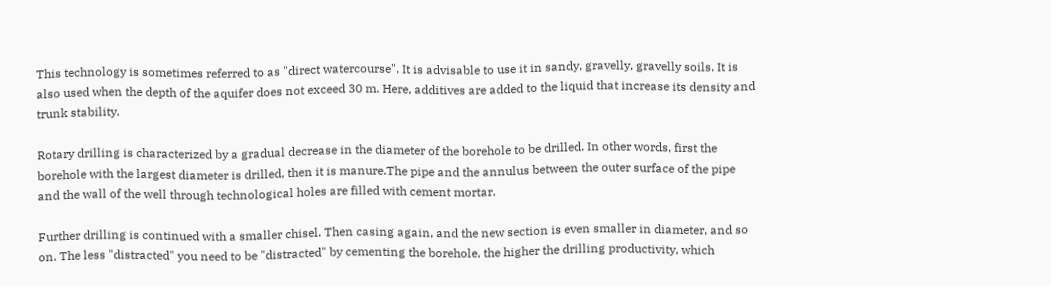This technology is sometimes referred to as "direct watercourse". It is advisable to use it in sandy, gravelly, gravelly soils. It is also used when the depth of the aquifer does not exceed 30 m. Here, additives are added to the liquid that increase its density and trunk stability.

Rotary drilling is characterized by a gradual decrease in the diameter of the borehole to be drilled. In other words, first the borehole with the largest diameter is drilled, then it is manure.The pipe and the annulus between the outer surface of the pipe and the wall of the well through technological holes are filled with cement mortar.

Further drilling is continued with a smaller chisel. Then casing again, and the new section is even smaller in diameter, and so on. The less "distracted" you need to be "distracted" by cementing the borehole, the higher the drilling productivity, which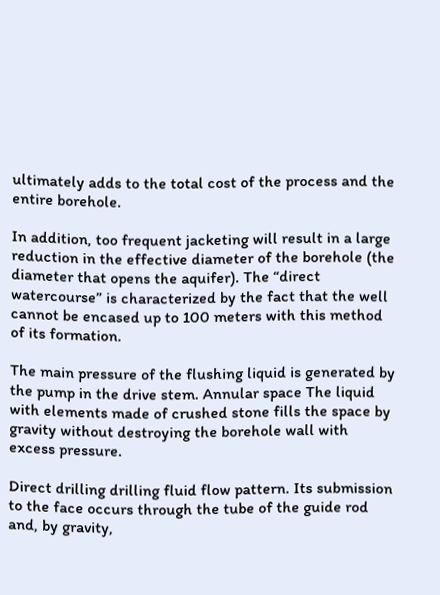ultimately adds to the total cost of the process and the entire borehole.

In addition, too frequent jacketing will result in a large reduction in the effective diameter of the borehole (the diameter that opens the aquifer). The “direct watercourse” is characterized by the fact that the well cannot be encased up to 100 meters with this method of its formation.

The main pressure of the flushing liquid is generated by the pump in the drive stem. Annular space The liquid with elements made of crushed stone fills the space by gravity without destroying the borehole wall with excess pressure.

Direct drilling drilling fluid flow pattern. Its submission to the face occurs through the tube of the guide rod and, by gravity,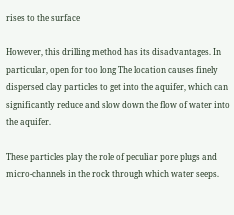rises to the surface

However, this drilling method has its disadvantages. In particular, open for too long The location causes finely dispersed clay particles to get into the aquifer, which can significantly reduce and slow down the flow of water into the aquifer.

These particles play the role of peculiar pore plugs and micro-channels in the rock through which water seeps.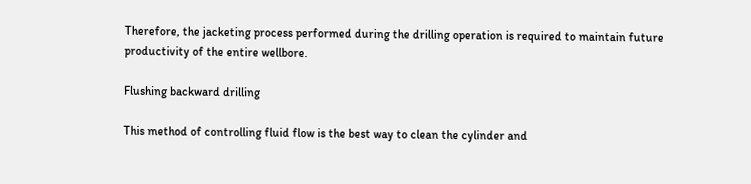Therefore, the jacketing process performed during the drilling operation is required to maintain future productivity of the entire wellbore.

Flushing backward drilling

This method of controlling fluid flow is the best way to clean the cylinder and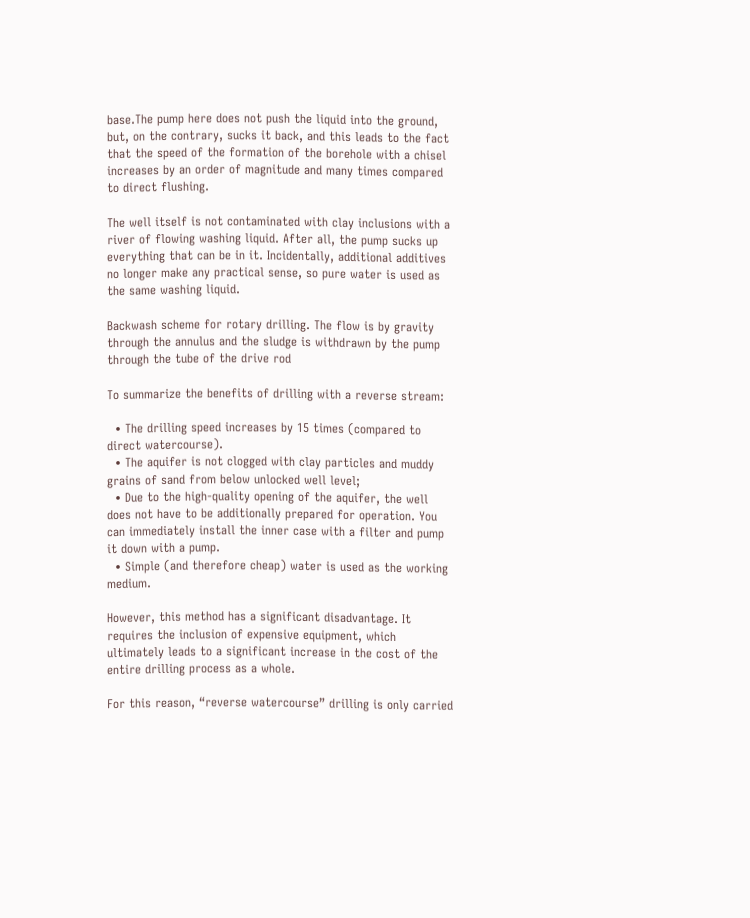base.The pump here does not push the liquid into the ground, but, on the contrary, sucks it back, and this leads to the fact that the speed of the formation of the borehole with a chisel increases by an order of magnitude and many times compared to direct flushing.

The well itself is not contaminated with clay inclusions with a river of flowing washing liquid. After all, the pump sucks up everything that can be in it. Incidentally, additional additives no longer make any practical sense, so pure water is used as the same washing liquid.

Backwash scheme for rotary drilling. The flow is by gravity through the annulus and the sludge is withdrawn by the pump through the tube of the drive rod

To summarize the benefits of drilling with a reverse stream:

  • The drilling speed increases by 15 times (compared to direct watercourse).
  • The aquifer is not clogged with clay particles and muddy grains of sand from below unlocked well level;
  • Due to the high-quality opening of the aquifer, the well does not have to be additionally prepared for operation. You can immediately install the inner case with a filter and pump it down with a pump.
  • Simple (and therefore cheap) water is used as the working medium.

However, this method has a significant disadvantage. It requires the inclusion of expensive equipment, which ultimately leads to a significant increase in the cost of the entire drilling process as a whole.

For this reason, “reverse watercourse” drilling is only carried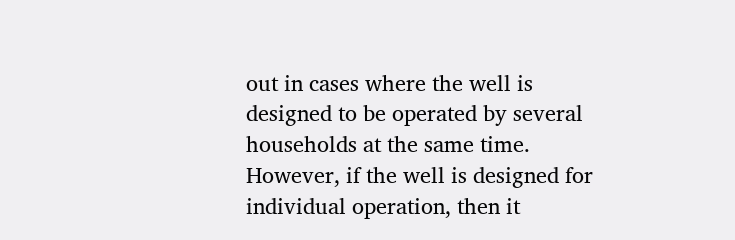out in cases where the well is designed to be operated by several households at the same time. However, if the well is designed for individual operation, then it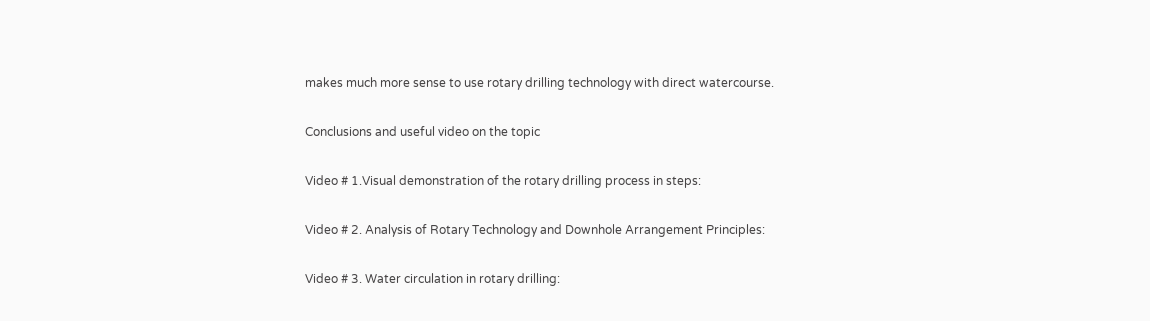makes much more sense to use rotary drilling technology with direct watercourse.

Conclusions and useful video on the topic

Video # 1.Visual demonstration of the rotary drilling process in steps:

Video # 2. Analysis of Rotary Technology and Downhole Arrangement Principles:

Video # 3. Water circulation in rotary drilling: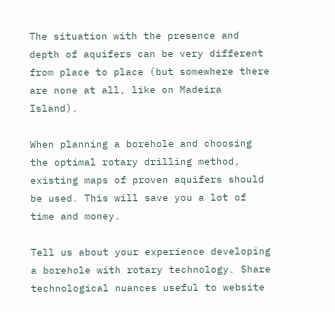The situation with the presence and depth of aquifers can be very different from place to place (but somewhere there are none at all, like on Madeira Island).

When planning a borehole and choosing the optimal rotary drilling method, existing maps of proven aquifers should be used. This will save you a lot of time and money.

Tell us about your experience developing a borehole with rotary technology. Share technological nuances useful to website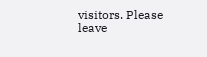visitors. Please leave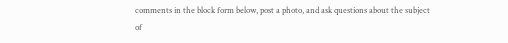comments in the block form below, post a photo, and ask questions about the subject of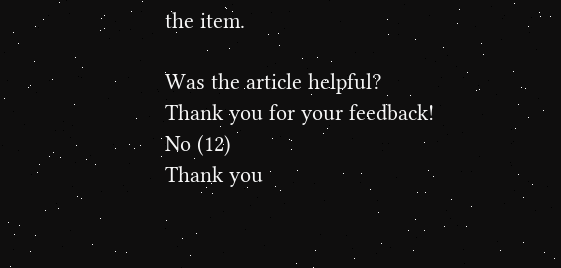the item.

Was the article helpful?
Thank you for your feedback!
No (12)
Thank you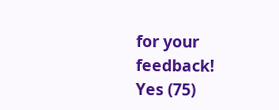for your feedback!
Yes (75)